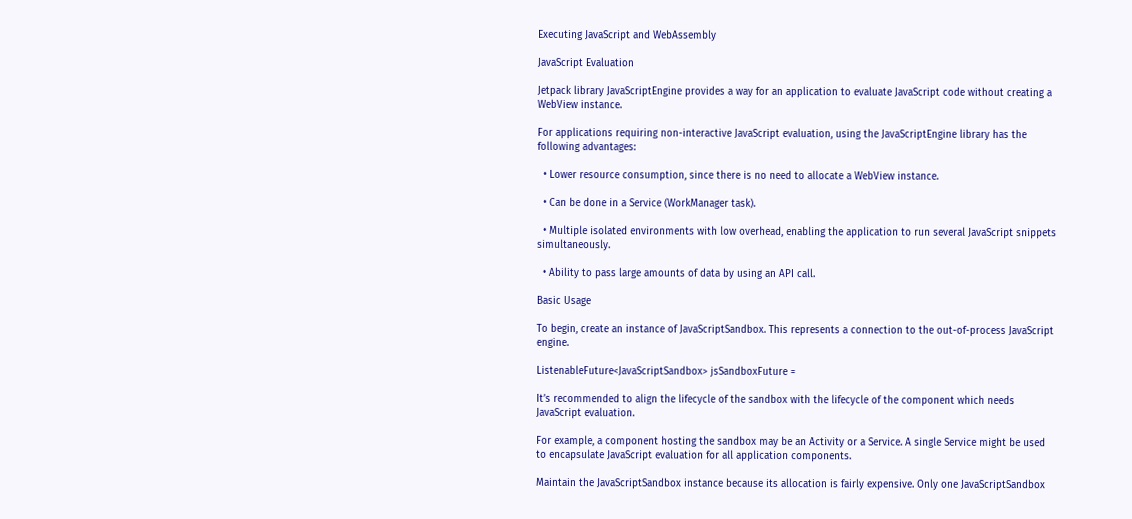Executing JavaScript and WebAssembly

JavaScript Evaluation

Jetpack library JavaScriptEngine provides a way for an application to evaluate JavaScript code without creating a WebView instance.

For applications requiring non-interactive JavaScript evaluation, using the JavaScriptEngine library has the following advantages:

  • Lower resource consumption, since there is no need to allocate a WebView instance.

  • Can be done in a Service (WorkManager task).

  • Multiple isolated environments with low overhead, enabling the application to run several JavaScript snippets simultaneously.

  • Ability to pass large amounts of data by using an API call.

Basic Usage

To begin, create an instance of JavaScriptSandbox. This represents a connection to the out-of-process JavaScript engine.

ListenableFuture<JavaScriptSandbox> jsSandboxFuture =

It’s recommended to align the lifecycle of the sandbox with the lifecycle of the component which needs JavaScript evaluation.

For example, a component hosting the sandbox may be an Activity or a Service. A single Service might be used to encapsulate JavaScript evaluation for all application components.

Maintain the JavaScriptSandbox instance because its allocation is fairly expensive. Only one JavaScriptSandbox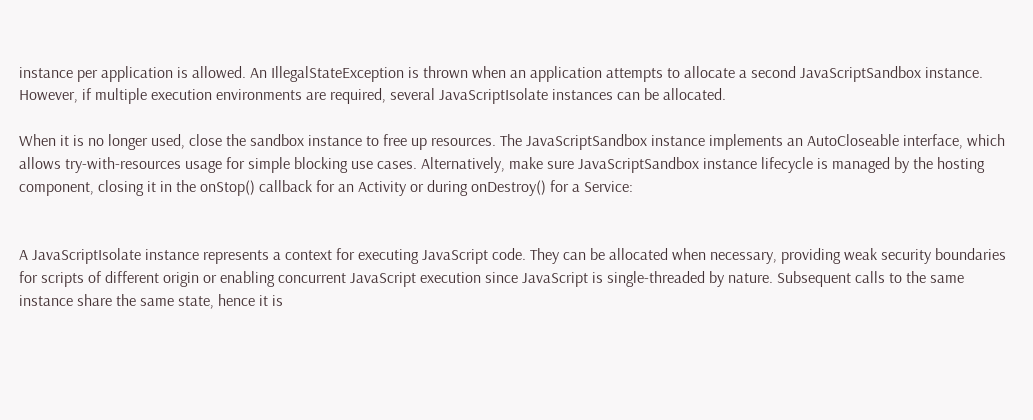instance per application is allowed. An IllegalStateException is thrown when an application attempts to allocate a second JavaScriptSandbox instance. However, if multiple execution environments are required, several JavaScriptIsolate instances can be allocated.

When it is no longer used, close the sandbox instance to free up resources. The JavaScriptSandbox instance implements an AutoCloseable interface, which allows try-with-resources usage for simple blocking use cases. Alternatively, make sure JavaScriptSandbox instance lifecycle is managed by the hosting component, closing it in the onStop() callback for an Activity or during onDestroy() for a Service:


A JavaScriptIsolate instance represents a context for executing JavaScript code. They can be allocated when necessary, providing weak security boundaries for scripts of different origin or enabling concurrent JavaScript execution since JavaScript is single-threaded by nature. Subsequent calls to the same instance share the same state, hence it is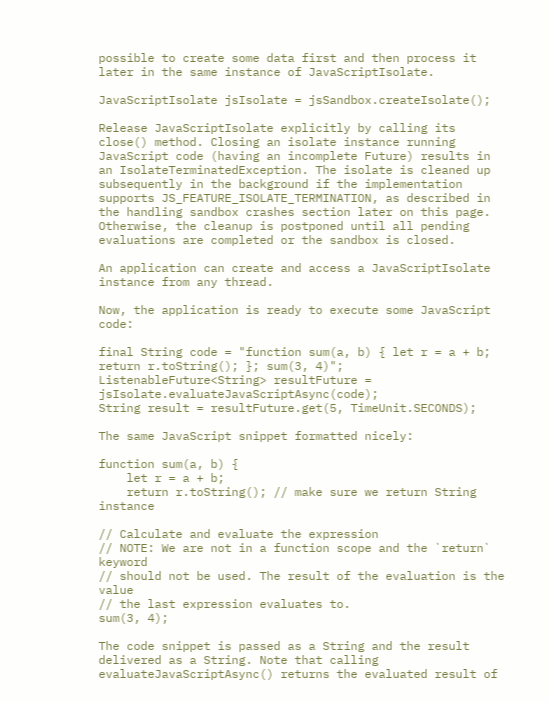possible to create some data first and then process it later in the same instance of JavaScriptIsolate.

JavaScriptIsolate jsIsolate = jsSandbox.createIsolate();

Release JavaScriptIsolate explicitly by calling its close() method. Closing an isolate instance running JavaScript code (having an incomplete Future) results in an IsolateTerminatedException. The isolate is cleaned up subsequently in the background if the implementation supports JS_FEATURE_ISOLATE_TERMINATION, as described in the handling sandbox crashes section later on this page. Otherwise, the cleanup is postponed until all pending evaluations are completed or the sandbox is closed.

An application can create and access a JavaScriptIsolate instance from any thread.

Now, the application is ready to execute some JavaScript code:

final String code = "function sum(a, b) { let r = a + b; return r.toString(); }; sum(3, 4)";
ListenableFuture<String> resultFuture = jsIsolate.evaluateJavaScriptAsync(code);
String result = resultFuture.get(5, TimeUnit.SECONDS);

The same JavaScript snippet formatted nicely:

function sum(a, b) {
    let r = a + b;
    return r.toString(); // make sure we return String instance

// Calculate and evaluate the expression
// NOTE: We are not in a function scope and the `return` keyword
// should not be used. The result of the evaluation is the value
// the last expression evaluates to.
sum(3, 4);

The code snippet is passed as a String and the result delivered as a String. Note that calling evaluateJavaScriptAsync() returns the evaluated result of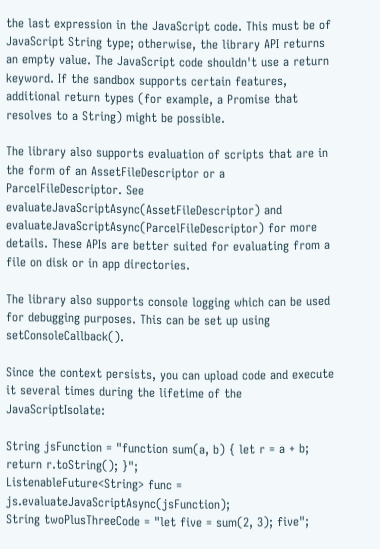the last expression in the JavaScript code. This must be of JavaScript String type; otherwise, the library API returns an empty value. The JavaScript code shouldn't use a return keyword. If the sandbox supports certain features, additional return types (for example, a Promise that resolves to a String) might be possible.

The library also supports evaluation of scripts that are in the form of an AssetFileDescriptor or a ParcelFileDescriptor. See evaluateJavaScriptAsync(AssetFileDescriptor) and evaluateJavaScriptAsync(ParcelFileDescriptor) for more details. These APIs are better suited for evaluating from a file on disk or in app directories.

The library also supports console logging which can be used for debugging purposes. This can be set up using setConsoleCallback().

Since the context persists, you can upload code and execute it several times during the lifetime of the JavaScriptIsolate:

String jsFunction = "function sum(a, b) { let r = a + b; return r.toString(); }";
ListenableFuture<String> func = js.evaluateJavaScriptAsync(jsFunction);
String twoPlusThreeCode = "let five = sum(2, 3); five";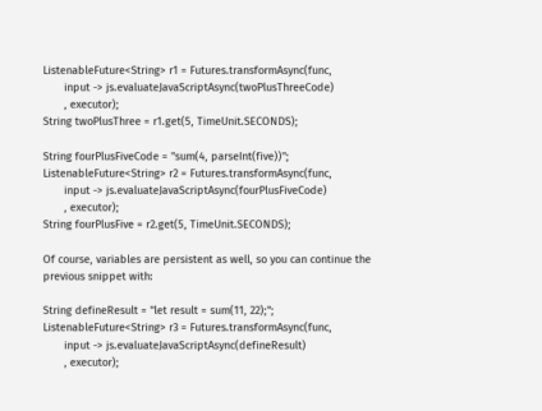ListenableFuture<String> r1 = Futures.transformAsync(func,
       input -> js.evaluateJavaScriptAsync(twoPlusThreeCode)
       , executor);
String twoPlusThree = r1.get(5, TimeUnit.SECONDS);

String fourPlusFiveCode = "sum(4, parseInt(five))";
ListenableFuture<String> r2 = Futures.transformAsync(func,
       input -> js.evaluateJavaScriptAsync(fourPlusFiveCode)
       , executor);
String fourPlusFive = r2.get(5, TimeUnit.SECONDS);

Of course, variables are persistent as well, so you can continue the previous snippet with:

String defineResult = "let result = sum(11, 22);";
ListenableFuture<String> r3 = Futures.transformAsync(func,
       input -> js.evaluateJavaScriptAsync(defineResult)
       , executor);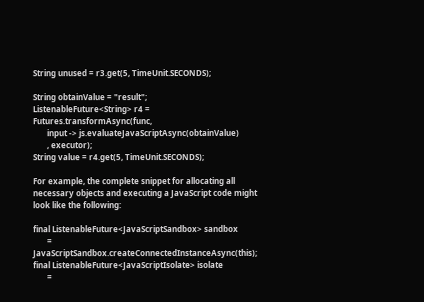String unused = r3.get(5, TimeUnit.SECONDS);

String obtainValue = "result";
ListenableFuture<String> r4 = Futures.transformAsync(func,
       input -> js.evaluateJavaScriptAsync(obtainValue)
       , executor);
String value = r4.get(5, TimeUnit.SECONDS);

For example, the complete snippet for allocating all necessary objects and executing a JavaScript code might look like the following:

final ListenableFuture<JavaScriptSandbox> sandbox
       = JavaScriptSandbox.createConnectedInstanceAsync(this);
final ListenableFuture<JavaScriptIsolate> isolate
       =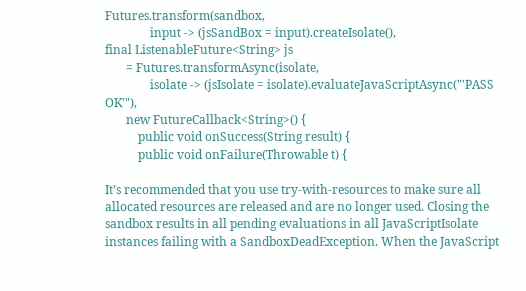Futures.transform(sandbox,
               input -> (jsSandBox = input).createIsolate(),
final ListenableFuture<String> js
       = Futures.transformAsync(isolate,
               isolate -> (jsIsolate = isolate).evaluateJavaScriptAsync("'PASS OK'"),
       new FutureCallback<String>() {
           public void onSuccess(String result) {
           public void onFailure(Throwable t) {

It’s recommended that you use try-with-resources to make sure all allocated resources are released and are no longer used. Closing the sandbox results in all pending evaluations in all JavaScriptIsolate instances failing with a SandboxDeadException. When the JavaScript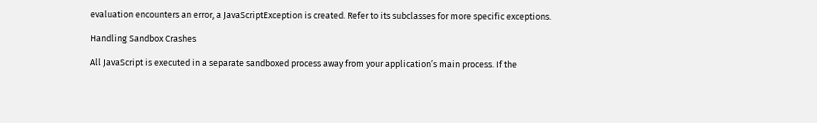evaluation encounters an error, a JavaScriptException is created. Refer to its subclasses for more specific exceptions.

Handling Sandbox Crashes

All JavaScript is executed in a separate sandboxed process away from your application’s main process. If the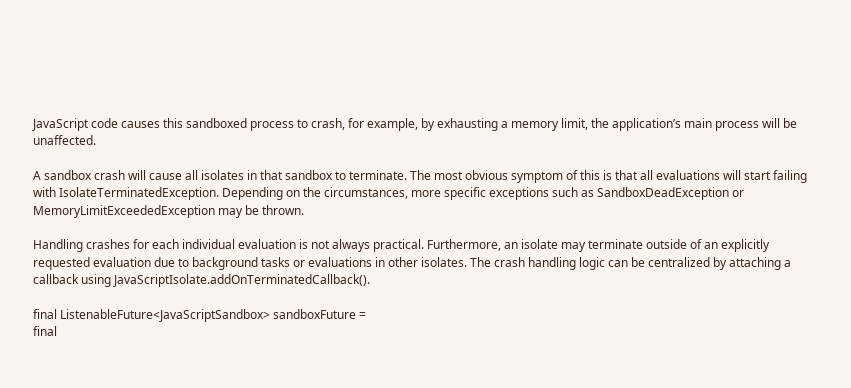JavaScript code causes this sandboxed process to crash, for example, by exhausting a memory limit, the application’s main process will be unaffected.

A sandbox crash will cause all isolates in that sandbox to terminate. The most obvious symptom of this is that all evaluations will start failing with IsolateTerminatedException. Depending on the circumstances, more specific exceptions such as SandboxDeadException or MemoryLimitExceededException may be thrown.

Handling crashes for each individual evaluation is not always practical. Furthermore, an isolate may terminate outside of an explicitly requested evaluation due to background tasks or evaluations in other isolates. The crash handling logic can be centralized by attaching a callback using JavaScriptIsolate.addOnTerminatedCallback().

final ListenableFuture<JavaScriptSandbox> sandboxFuture =
final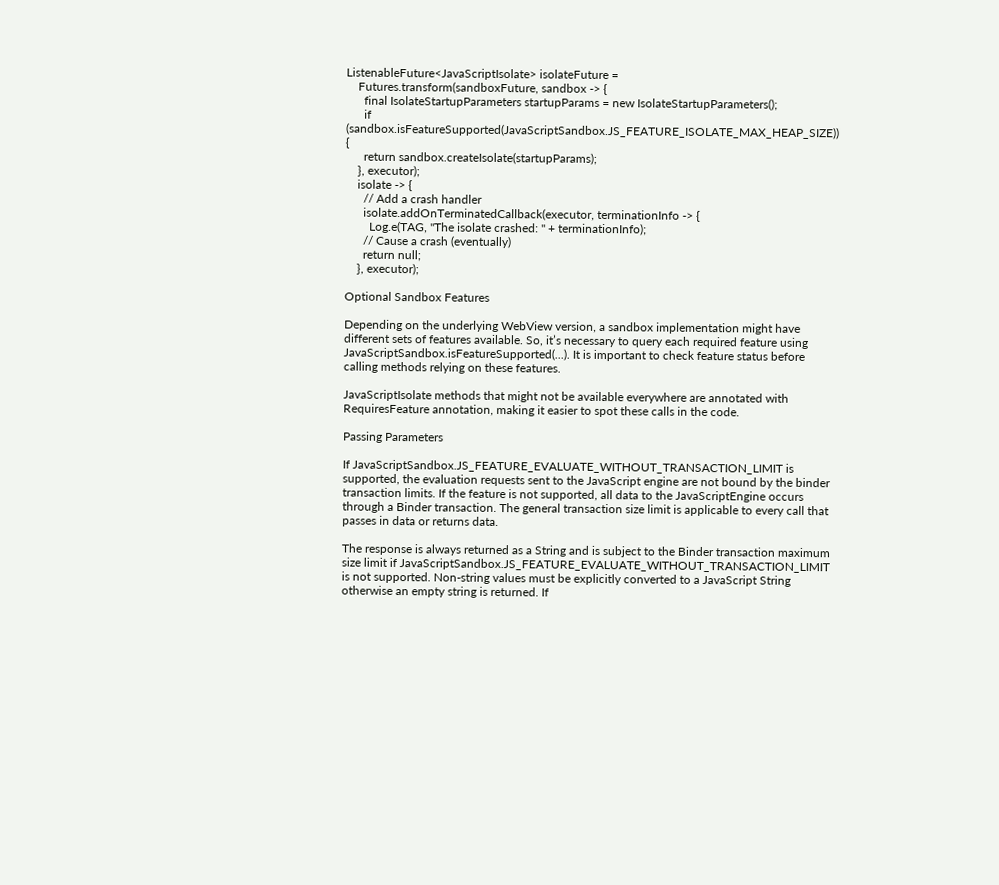ListenableFuture<JavaScriptIsolate> isolateFuture =
    Futures.transform(sandboxFuture, sandbox -> {
      final IsolateStartupParameters startupParams = new IsolateStartupParameters();
      if (sandbox.isFeatureSupported(JavaScriptSandbox.JS_FEATURE_ISOLATE_MAX_HEAP_SIZE)) {
      return sandbox.createIsolate(startupParams);
    }, executor);
    isolate -> {
      // Add a crash handler
      isolate.addOnTerminatedCallback(executor, terminationInfo -> {
        Log.e(TAG, "The isolate crashed: " + terminationInfo);
      // Cause a crash (eventually)
      return null;
    }, executor);

Optional Sandbox Features

Depending on the underlying WebView version, a sandbox implementation might have different sets of features available. So, it’s necessary to query each required feature using JavaScriptSandbox.isFeatureSupported(...). It is important to check feature status before calling methods relying on these features.

JavaScriptIsolate methods that might not be available everywhere are annotated with RequiresFeature annotation, making it easier to spot these calls in the code.

Passing Parameters

If JavaScriptSandbox.JS_FEATURE_EVALUATE_WITHOUT_TRANSACTION_LIMIT is supported, the evaluation requests sent to the JavaScript engine are not bound by the binder transaction limits. If the feature is not supported, all data to the JavaScriptEngine occurs through a Binder transaction. The general transaction size limit is applicable to every call that passes in data or returns data.

The response is always returned as a String and is subject to the Binder transaction maximum size limit if JavaScriptSandbox.JS_FEATURE_EVALUATE_WITHOUT_TRANSACTION_LIMIT is not supported. Non-string values must be explicitly converted to a JavaScript String otherwise an empty string is returned. If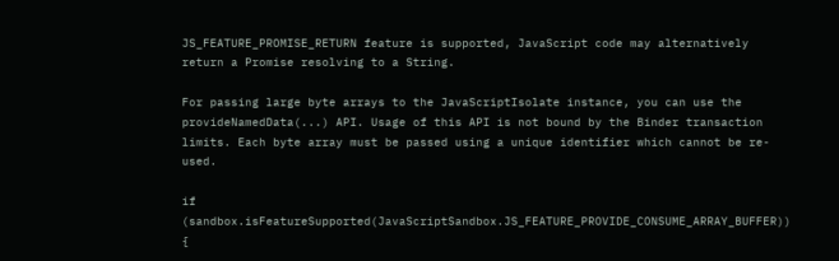JS_FEATURE_PROMISE_RETURN feature is supported, JavaScript code may alternatively return a Promise resolving to a String.

For passing large byte arrays to the JavaScriptIsolate instance, you can use the provideNamedData(...) API. Usage of this API is not bound by the Binder transaction limits. Each byte array must be passed using a unique identifier which cannot be re-used.

if (sandbox.isFeatureSupported(JavaScriptSandbox.JS_FEATURE_PROVIDE_CONSUME_ARRAY_BUFFER)) {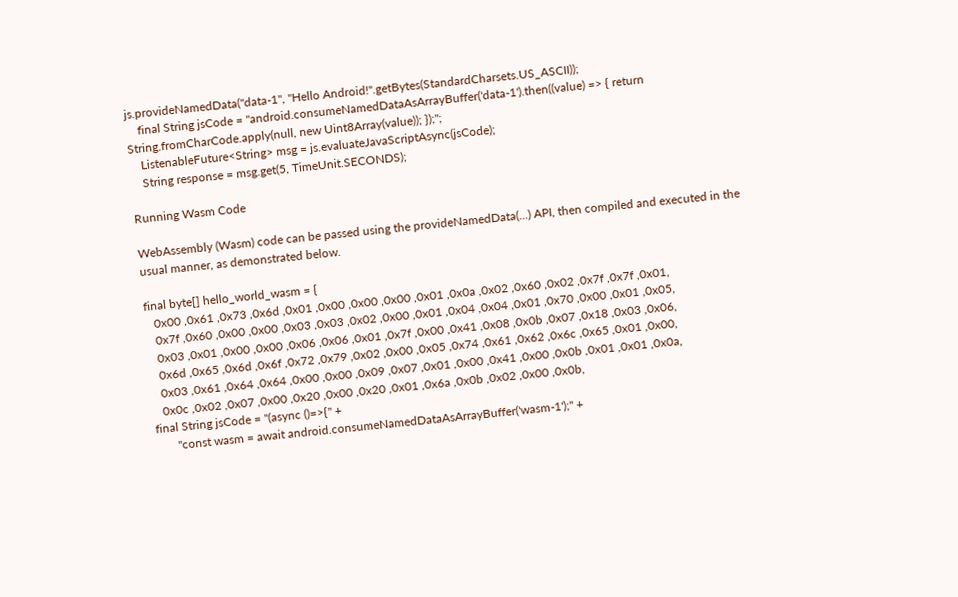js.provideNamedData("data-1", "Hello Android!".getBytes(StandardCharsets.US_ASCII));
    final String jsCode = "android.consumeNamedDataAsArrayBuffer('data-1').then((value) => { return String.fromCharCode.apply(null, new Uint8Array(value)); });";
    ListenableFuture<String> msg = js.evaluateJavaScriptAsync(jsCode);
    String response = msg.get(5, TimeUnit.SECONDS);

Running Wasm Code

WebAssembly (Wasm) code can be passed using the provideNamedData(...) API, then compiled and executed in the usual manner, as demonstrated below.

final byte[] hello_world_wasm = {
   0x00 ,0x61 ,0x73 ,0x6d ,0x01 ,0x00 ,0x00 ,0x00 ,0x01 ,0x0a ,0x02 ,0x60 ,0x02 ,0x7f ,0x7f ,0x01,
   0x7f ,0x60 ,0x00 ,0x00 ,0x03 ,0x03 ,0x02 ,0x00 ,0x01 ,0x04 ,0x04 ,0x01 ,0x70 ,0x00 ,0x01 ,0x05,
   0x03 ,0x01 ,0x00 ,0x00 ,0x06 ,0x06 ,0x01 ,0x7f ,0x00 ,0x41 ,0x08 ,0x0b ,0x07 ,0x18 ,0x03 ,0x06,
   0x6d ,0x65 ,0x6d ,0x6f ,0x72 ,0x79 ,0x02 ,0x00 ,0x05 ,0x74 ,0x61 ,0x62 ,0x6c ,0x65 ,0x01 ,0x00,
   0x03 ,0x61 ,0x64 ,0x64 ,0x00 ,0x00 ,0x09 ,0x07 ,0x01 ,0x00 ,0x41 ,0x00 ,0x0b ,0x01 ,0x01 ,0x0a,
   0x0c ,0x02 ,0x07 ,0x00 ,0x20 ,0x00 ,0x20 ,0x01 ,0x6a ,0x0b ,0x02 ,0x00 ,0x0b,
final String jsCode = "(async ()=>{" +
       "const wasm = await android.consumeNamedDataAsArrayBuffer('wasm-1');" +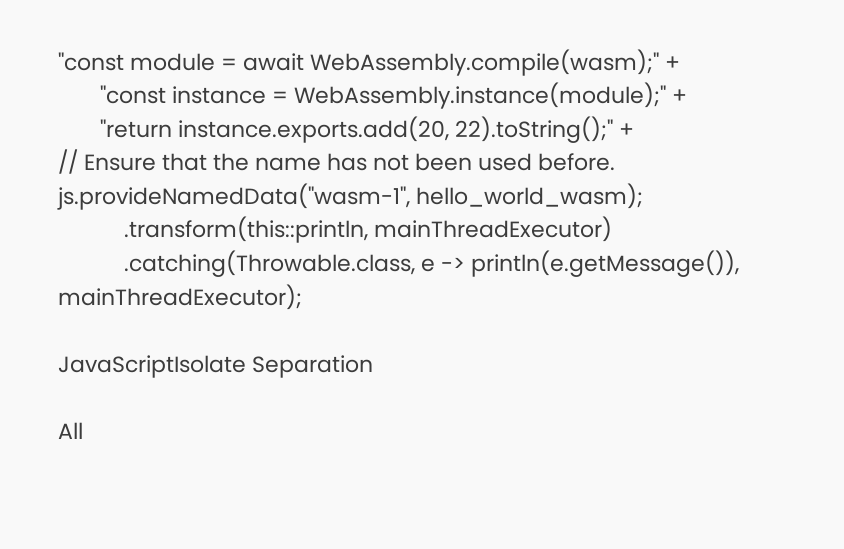"const module = await WebAssembly.compile(wasm);" +
       "const instance = WebAssembly.instance(module);" +
       "return instance.exports.add(20, 22).toString();" +
// Ensure that the name has not been used before.
js.provideNamedData("wasm-1", hello_world_wasm);
           .transform(this::println, mainThreadExecutor)
           .catching(Throwable.class, e -> println(e.getMessage()), mainThreadExecutor);

JavaScriptIsolate Separation

All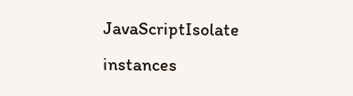JavaScriptIsolate instances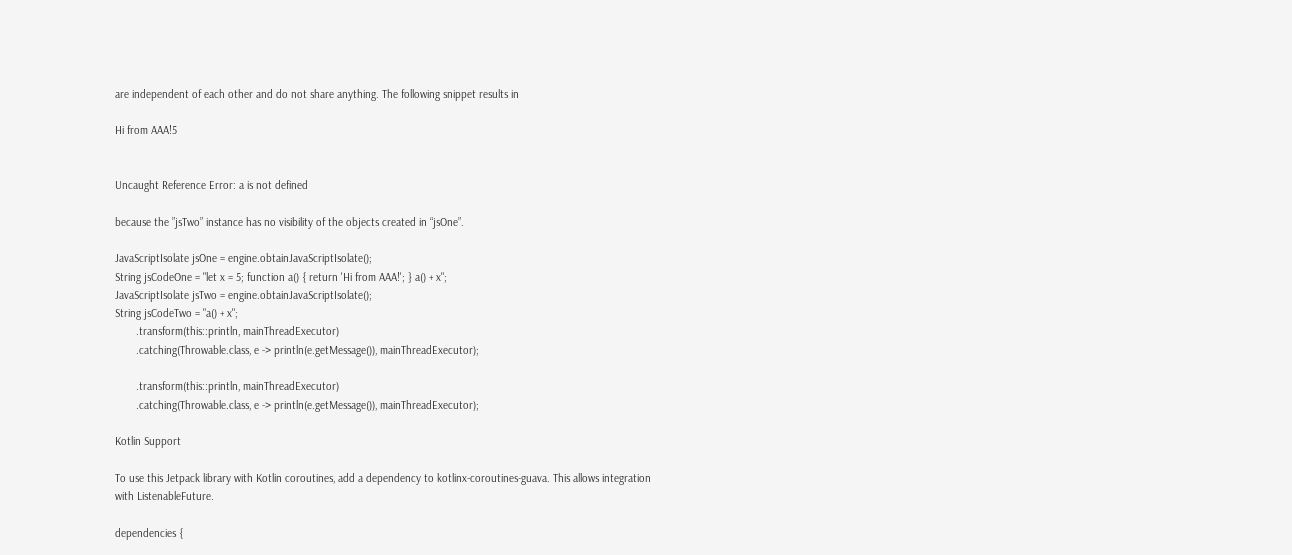are independent of each other and do not share anything. The following snippet results in

Hi from AAA!5


Uncaught Reference Error: a is not defined

because the ”jsTwo” instance has no visibility of the objects created in “jsOne”.

JavaScriptIsolate jsOne = engine.obtainJavaScriptIsolate();
String jsCodeOne = "let x = 5; function a() { return 'Hi from AAA!'; } a() + x";
JavaScriptIsolate jsTwo = engine.obtainJavaScriptIsolate();
String jsCodeTwo = "a() + x";
       .transform(this::println, mainThreadExecutor)
       .catching(Throwable.class, e -> println(e.getMessage()), mainThreadExecutor);

       .transform(this::println, mainThreadExecutor)
       .catching(Throwable.class, e -> println(e.getMessage()), mainThreadExecutor);

Kotlin Support

To use this Jetpack library with Kotlin coroutines, add a dependency to kotlinx-coroutines-guava. This allows integration with ListenableFuture.

dependencies {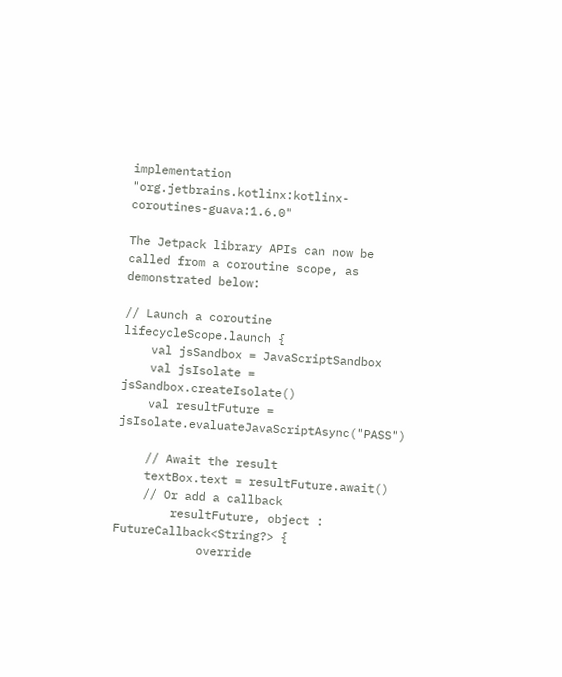implementation "org.jetbrains.kotlinx:kotlinx-coroutines-guava:1.6.0"

The Jetpack library APIs can now be called from a coroutine scope, as demonstrated below:

// Launch a coroutine
lifecycleScope.launch {
    val jsSandbox = JavaScriptSandbox
    val jsIsolate = jsSandbox.createIsolate()
    val resultFuture = jsIsolate.evaluateJavaScriptAsync("PASS")

    // Await the result
    textBox.text = resultFuture.await()
    // Or add a callback
        resultFuture, object : FutureCallback<String?> {
            override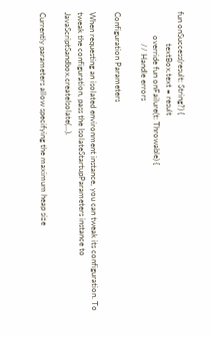fun onSuccess(result: String?) {
                textBox.text = result
            override fun onFailure(t: Throwable) {
                // Handle errors

Configuration Parameters

When requesting an isolated environment instance, you can tweak its configuration. To tweak the configuration, pass the IsolateStartupParameters instance to JavaScriptSandbox.createIsolate(...).

Currently parameters allow specifying the maximum heap size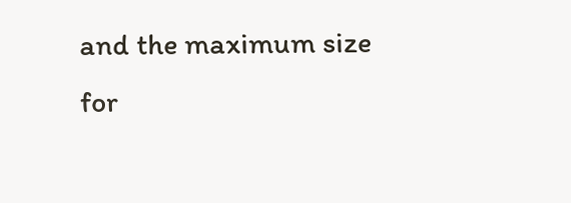and the maximum size for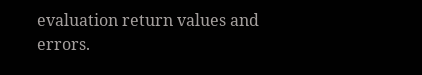evaluation return values and errors.